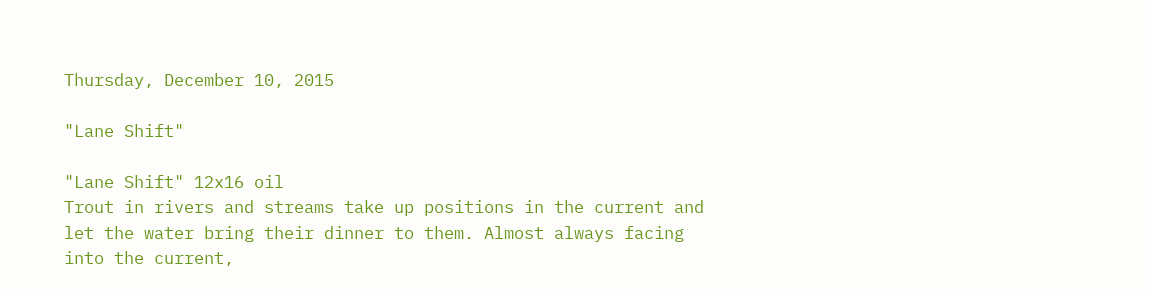Thursday, December 10, 2015

"Lane Shift"

"Lane Shift" 12x16 oil
Trout in rivers and streams take up positions in the current and let the water bring their dinner to them. Almost always facing into the current,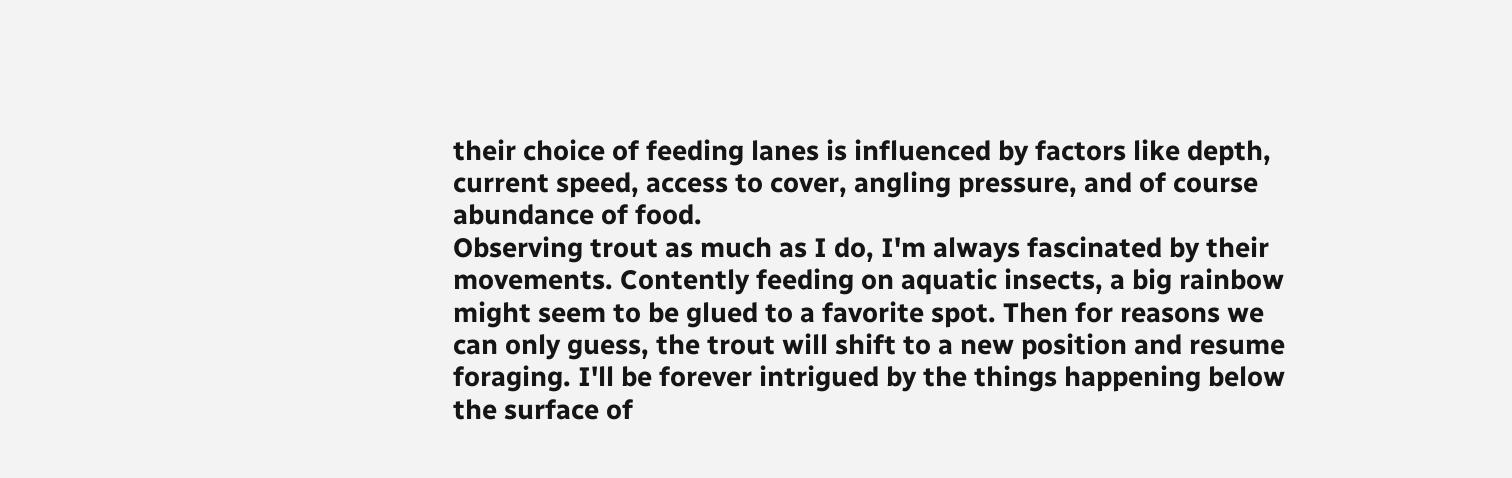their choice of feeding lanes is influenced by factors like depth, current speed, access to cover, angling pressure, and of course abundance of food.
Observing trout as much as I do, I'm always fascinated by their movements. Contently feeding on aquatic insects, a big rainbow might seem to be glued to a favorite spot. Then for reasons we can only guess, the trout will shift to a new position and resume foraging. I'll be forever intrigued by the things happening below the surface of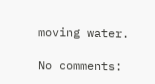moving water.

No comments: